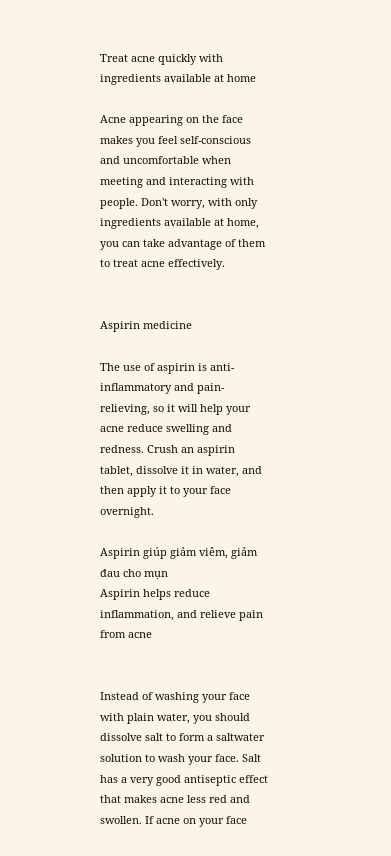Treat acne quickly with ingredients available at home

Acne appearing on the face makes you feel self-conscious and uncomfortable when meeting and interacting with people. Don't worry, with only ingredients available at home, you can take advantage of them to treat acne effectively.


Aspirin medicine

The use of aspirin is anti-inflammatory and pain-relieving, so it will help your acne reduce swelling and redness. Crush an aspirin tablet, dissolve it in water, and then apply it to your face overnight.

Aspirin giúp giảm viêm, giảm đau cho mụn
Aspirin helps reduce inflammation, and relieve pain from acne


Instead of washing your face with plain water, you should dissolve salt to form a saltwater solution to wash your face. Salt has a very good antiseptic effect that makes acne less red and swollen. If acne on your face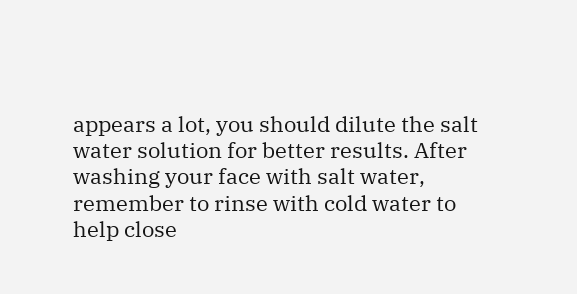appears a lot, you should dilute the salt water solution for better results. After washing your face with salt water, remember to rinse with cold water to help close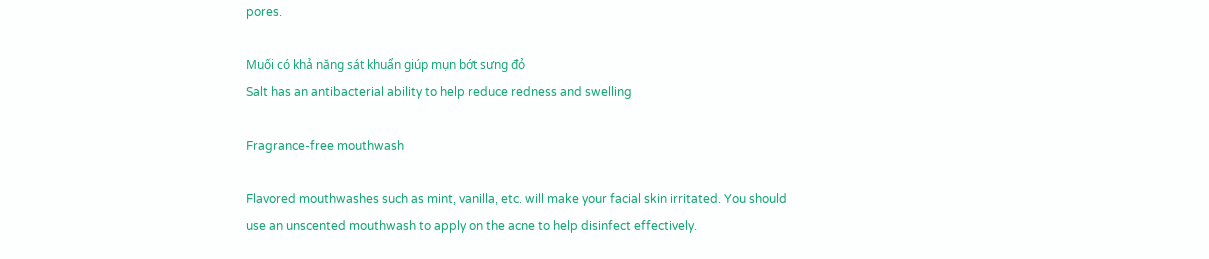pores.

Muối có khả năng sát khuẩn giúp mụn bớt sưng đỏ
Salt has an antibacterial ability to help reduce redness and swelling

Fragrance-free mouthwash

Flavored mouthwashes such as mint, vanilla, etc. will make your facial skin irritated. You should use an unscented mouthwash to apply on the acne to help disinfect effectively.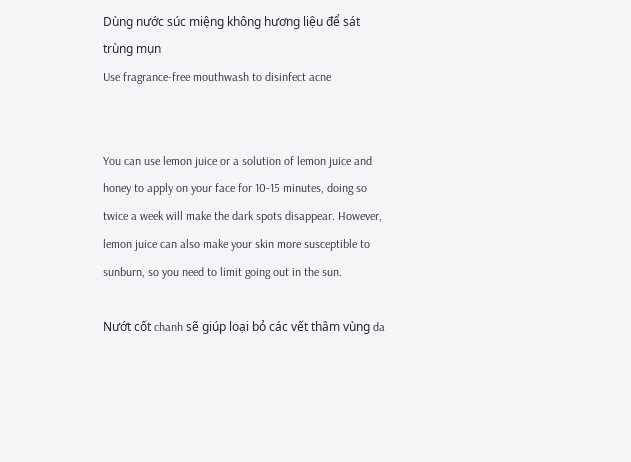Dùng nước súc miệng không hương liệu để sát trùng mụn
Use fragrance-free mouthwash to disinfect acne


You can use lemon juice or a solution of lemon juice and honey to apply on your face for 10-15 minutes, doing so twice a week will make the dark spots disappear. However, lemon juice can also make your skin more susceptible to sunburn, so you need to limit going out in the sun.

Nướt cốt chanh sẽ giúp loại bỏ các vết thâm vùng da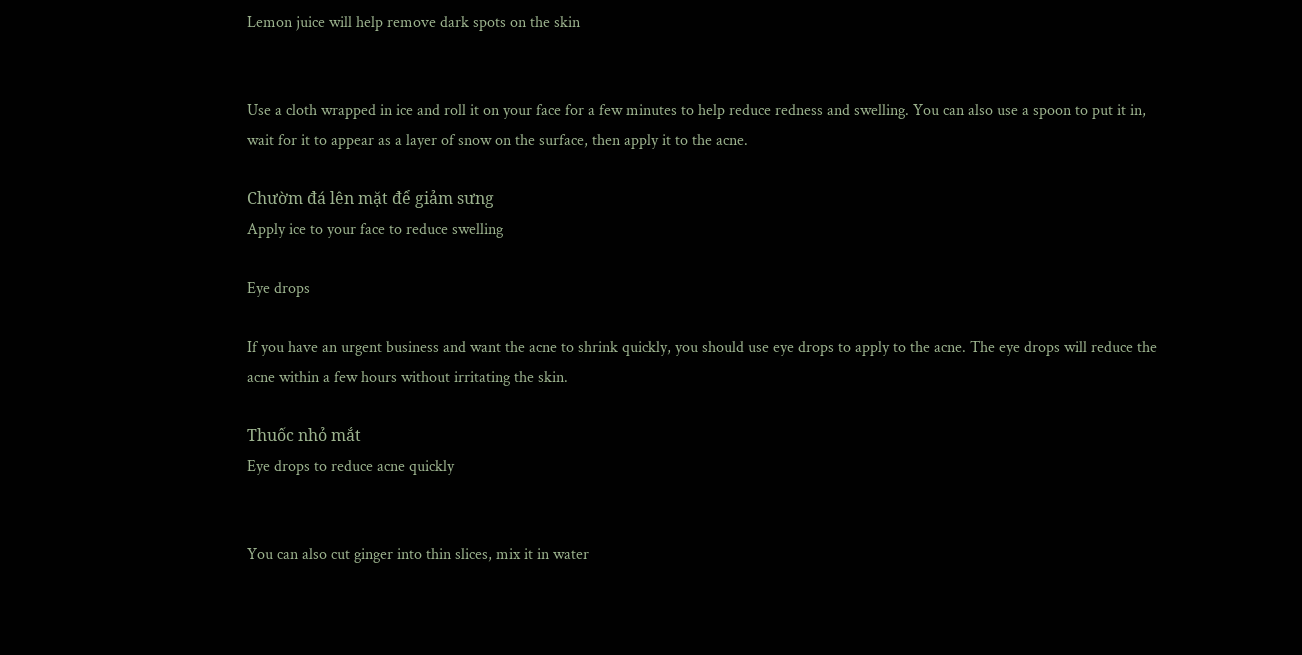Lemon juice will help remove dark spots on the skin


Use a cloth wrapped in ice and roll it on your face for a few minutes to help reduce redness and swelling. You can also use a spoon to put it in, wait for it to appear as a layer of snow on the surface, then apply it to the acne.

Chườm đá lên mặt để giảm sưng
Apply ice to your face to reduce swelling

Eye drops

If you have an urgent business and want the acne to shrink quickly, you should use eye drops to apply to the acne. The eye drops will reduce the acne within a few hours without irritating the skin.

Thuốc nhỏ mắt
Eye drops to reduce acne quickly


You can also cut ginger into thin slices, mix it in water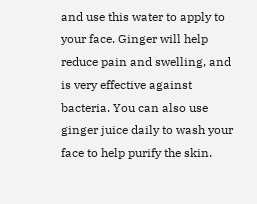and use this water to apply to your face. Ginger will help reduce pain and swelling, and is very effective against bacteria. You can also use ginger juice daily to wash your face to help purify the skin.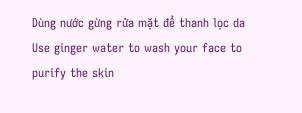Dùng nước gừng rửa mặt để thanh lọc da
Use ginger water to wash your face to purify the skin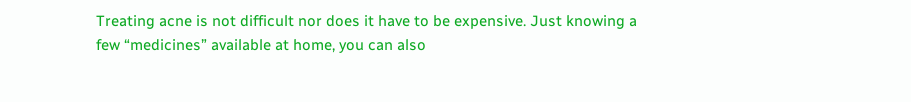Treating acne is not difficult nor does it have to be expensive. Just knowing a few “medicines” available at home, you can also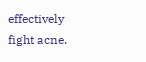effectively fight acne.